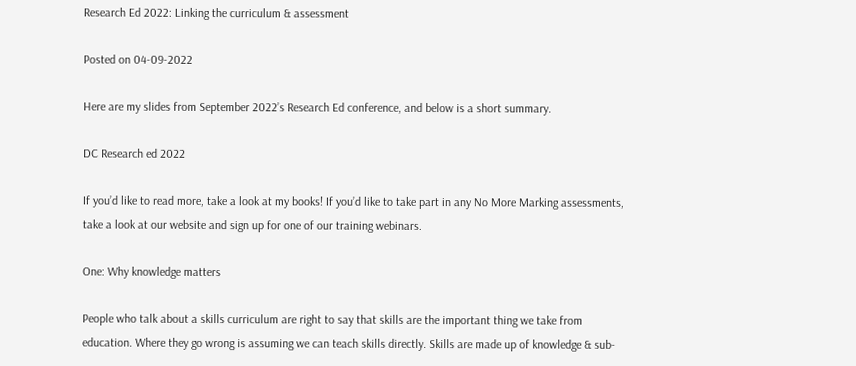Research Ed 2022: Linking the curriculum & assessment

Posted on 04-09-2022

Here are my slides from September 2022’s Research Ed conference, and below is a short summary.

DC Research ed 2022

If you’d like to read more, take a look at my books! If you’d like to take part in any No More Marking assessments, take a look at our website and sign up for one of our training webinars.

One: Why knowledge matters

People who talk about a skills curriculum are right to say that skills are the important thing we take from education. Where they go wrong is assuming we can teach skills directly. Skills are made up of knowledge & sub-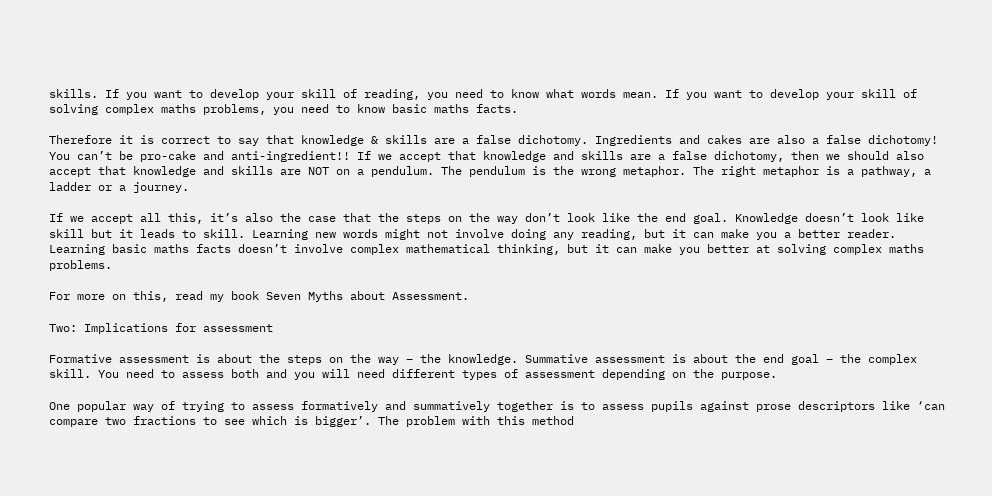skills. If you want to develop your skill of reading, you need to know what words mean. If you want to develop your skill of solving complex maths problems, you need to know basic maths facts.

Therefore it is correct to say that knowledge & skills are a false dichotomy. Ingredients and cakes are also a false dichotomy! You can’t be pro-cake and anti-ingredient!! If we accept that knowledge and skills are a false dichotomy, then we should also accept that knowledge and skills are NOT on a pendulum. The pendulum is the wrong metaphor. The right metaphor is a pathway, a ladder or a journey.

If we accept all this, it’s also the case that the steps on the way don’t look like the end goal. Knowledge doesn’t look like skill but it leads to skill. Learning new words might not involve doing any reading, but it can make you a better reader. Learning basic maths facts doesn’t involve complex mathematical thinking, but it can make you better at solving complex maths problems.

For more on this, read my book Seven Myths about Assessment.

Two: Implications for assessment

Formative assessment is about the steps on the way – the knowledge. Summative assessment is about the end goal – the complex skill. You need to assess both and you will need different types of assessment depending on the purpose.

One popular way of trying to assess formatively and summatively together is to assess pupils against prose descriptors like ‘can compare two fractions to see which is bigger’. The problem with this method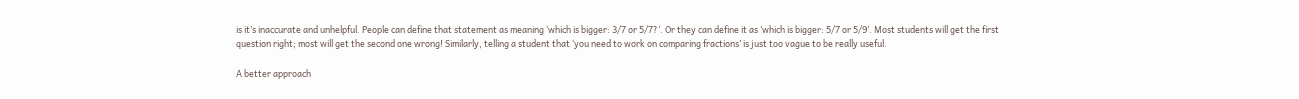is it’s inaccurate and unhelpful. People can define that statement as meaning ‘which is bigger: 3/7 or 5/7?’. Or they can define it as ‘which is bigger: 5/7 or 5/9’. Most students will get the first question right; most will get the second one wrong! Similarly, telling a student that ‘you need to work on comparing fractions’ is just too vague to be really useful.

A better approach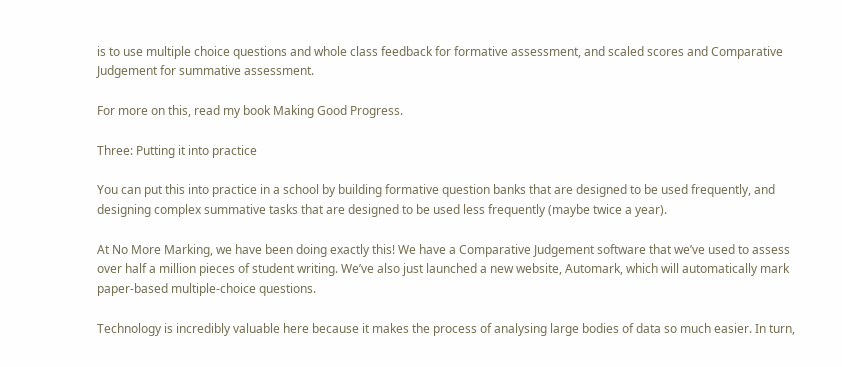is to use multiple choice questions and whole class feedback for formative assessment, and scaled scores and Comparative Judgement for summative assessment.

For more on this, read my book Making Good Progress.

Three: Putting it into practice

You can put this into practice in a school by building formative question banks that are designed to be used frequently, and designing complex summative tasks that are designed to be used less frequently (maybe twice a year).

At No More Marking, we have been doing exactly this! We have a Comparative Judgement software that we’ve used to assess over half a million pieces of student writing. We’ve also just launched a new website, Automark, which will automatically mark paper-based multiple-choice questions.

Technology is incredibly valuable here because it makes the process of analysing large bodies of data so much easier. In turn,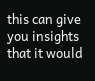this can give you insights that it would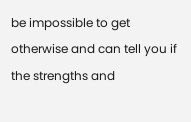be impossible to get otherwise and can tell you if the strengths and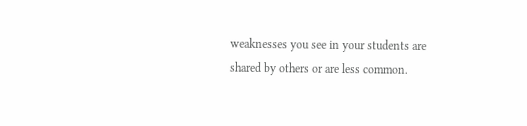weaknesses you see in your students are shared by others or are less common.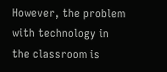However, the problem with technology in the classroom is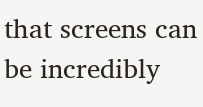that screens can be incredibly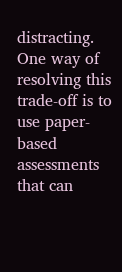distracting. One way of resolving this trade-off is to use paper-based assessments that can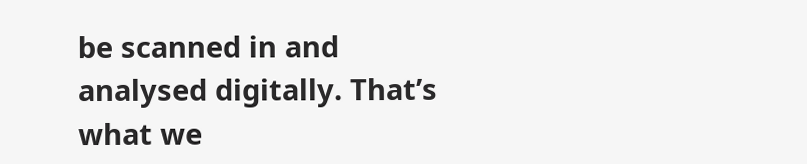be scanned in and analysed digitally. That’s what we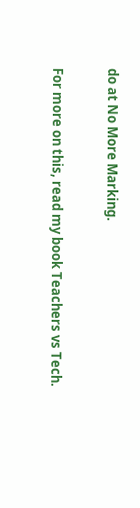do at No More Marking.

For more on this, read my book Teachers vs Tech.